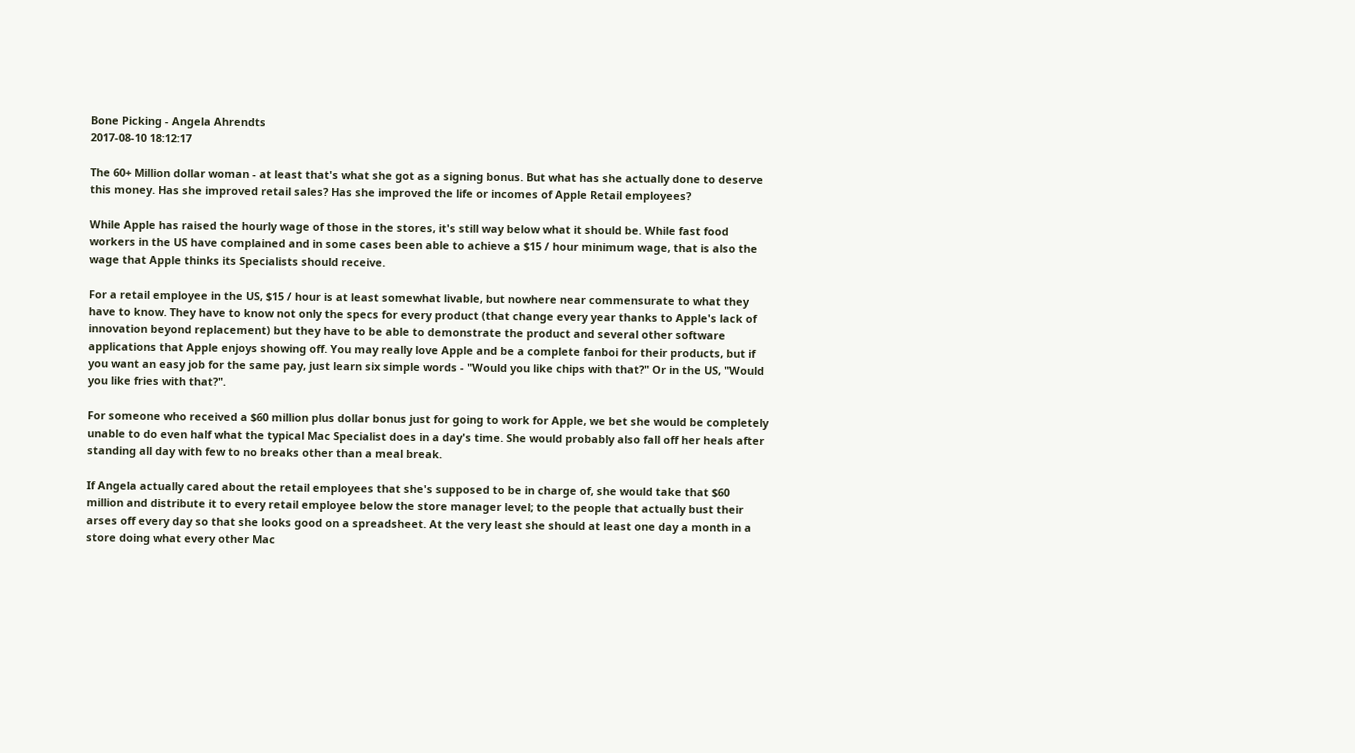Bone Picking - Angela Ahrendts
2017-08-10 18:12:17

The 60+ Million dollar woman - at least that's what she got as a signing bonus. But what has she actually done to deserve this money. Has she improved retail sales? Has she improved the life or incomes of Apple Retail employees?

While Apple has raised the hourly wage of those in the stores, it's still way below what it should be. While fast food workers in the US have complained and in some cases been able to achieve a $15 / hour minimum wage, that is also the wage that Apple thinks its Specialists should receive.

For a retail employee in the US, $15 / hour is at least somewhat livable, but nowhere near commensurate to what they have to know. They have to know not only the specs for every product (that change every year thanks to Apple's lack of innovation beyond replacement) but they have to be able to demonstrate the product and several other software applications that Apple enjoys showing off. You may really love Apple and be a complete fanboi for their products, but if you want an easy job for the same pay, just learn six simple words - "Would you like chips with that?" Or in the US, "Would you like fries with that?".

For someone who received a $60 million plus dollar bonus just for going to work for Apple, we bet she would be completely unable to do even half what the typical Mac Specialist does in a day's time. She would probably also fall off her heals after standing all day with few to no breaks other than a meal break.

If Angela actually cared about the retail employees that she's supposed to be in charge of, she would take that $60 million and distribute it to every retail employee below the store manager level; to the people that actually bust their arses off every day so that she looks good on a spreadsheet. At the very least she should at least one day a month in a store doing what every other Mac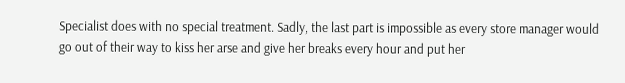Specialist does with no special treatment. Sadly, the last part is impossible as every store manager would go out of their way to kiss her arse and give her breaks every hour and put her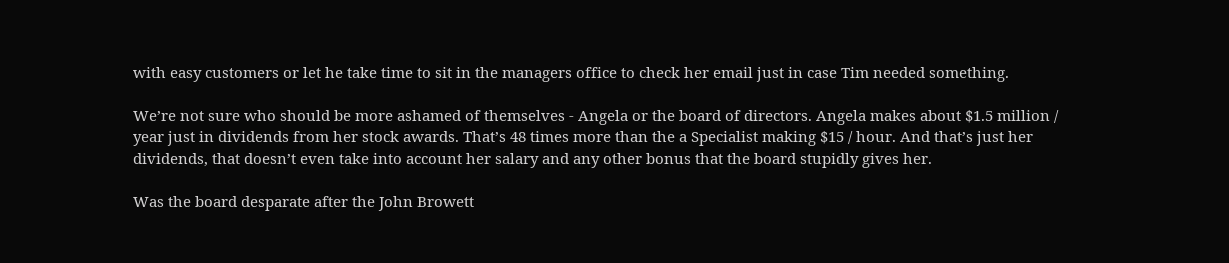with easy customers or let he take time to sit in the managers office to check her email just in case Tim needed something.

We’re not sure who should be more ashamed of themselves - Angela or the board of directors. Angela makes about $1.5 million / year just in dividends from her stock awards. That’s 48 times more than the a Specialist making $15 / hour. And that’s just her dividends, that doesn’t even take into account her salary and any other bonus that the board stupidly gives her.

Was the board desparate after the John Browett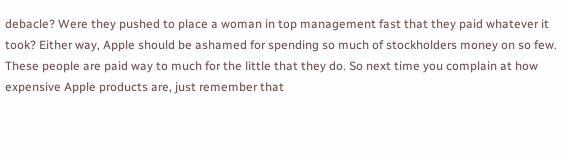debacle? Were they pushed to place a woman in top management fast that they paid whatever it took? Either way, Apple should be ashamed for spending so much of stockholders money on so few. These people are paid way to much for the little that they do. So next time you complain at how expensive Apple products are, just remember that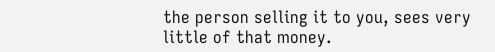the person selling it to you, sees very little of that money.